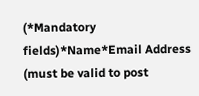(*Mandatory fields)*Name*Email Address (must be valid to post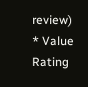review)
* Value Rating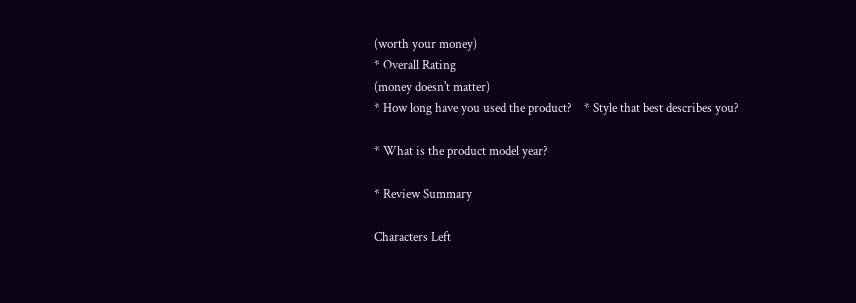(worth your money)
* Overall Rating
(money doesn't matter)
* How long have you used the product?    * Style that best describes you?

* What is the product model year?

* Review Summary

Characters Left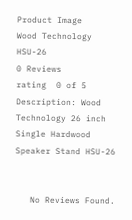Product Image
Wood Technology HSU-26
0 Reviews
rating  0 of 5
Description: Wood Technology 26 inch Single Hardwood Speaker Stand HSU-26


   No Reviews Found.